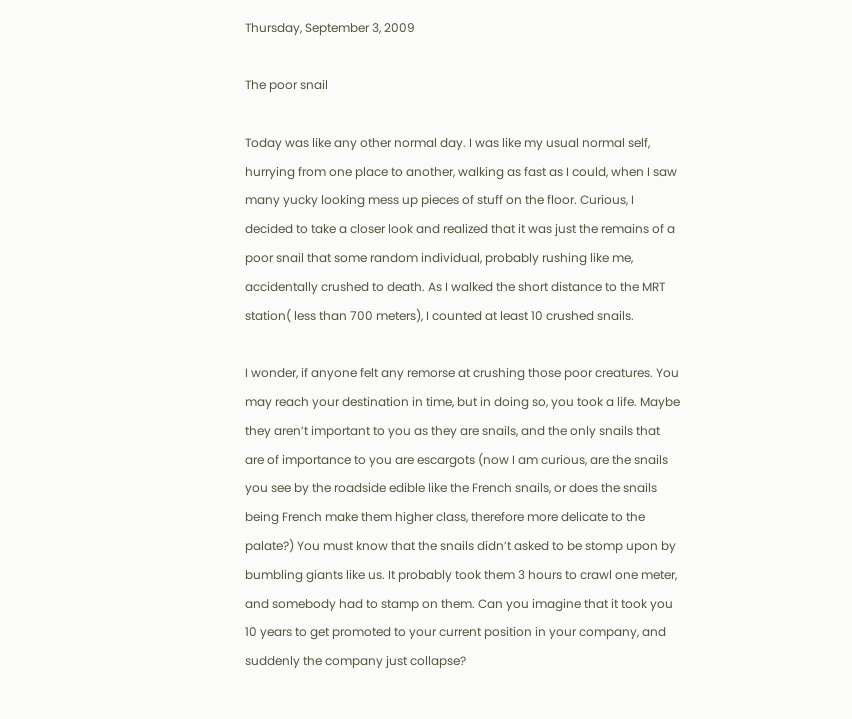Thursday, September 3, 2009

The poor snail

Today was like any other normal day. I was like my usual normal self, hurrying from one place to another, walking as fast as I could, when I saw many yucky looking mess up pieces of stuff on the floor. Curious, I decided to take a closer look and realized that it was just the remains of a poor snail that some random individual, probably rushing like me, accidentally crushed to death. As I walked the short distance to the MRT station( less than 700 meters), I counted at least 10 crushed snails.

I wonder, if anyone felt any remorse at crushing those poor creatures. You may reach your destination in time, but in doing so, you took a life. Maybe they aren’t important to you as they are snails, and the only snails that are of importance to you are escargots (now I am curious, are the snails you see by the roadside edible like the French snails, or does the snails being French make them higher class, therefore more delicate to the palate?) You must know that the snails didn’t asked to be stomp upon by bumbling giants like us. It probably took them 3 hours to crawl one meter, and somebody had to stamp on them. Can you imagine that it took you 10 years to get promoted to your current position in your company, and suddenly the company just collapse?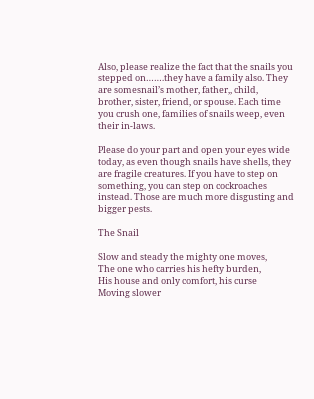Also, please realize the fact that the snails you stepped on…….they have a family also. They are somesnail’s mother, father,, child, brother, sister, friend, or spouse. Each time you crush one, families of snails weep, even their in-laws.

Please do your part and open your eyes wide today, as even though snails have shells, they are fragile creatures. If you have to step on something, you can step on cockroaches instead. Those are much more disgusting and bigger pests.

The Snail

Slow and steady the mighty one moves,
The one who carries his hefty burden,
His house and only comfort, his curse
Moving slower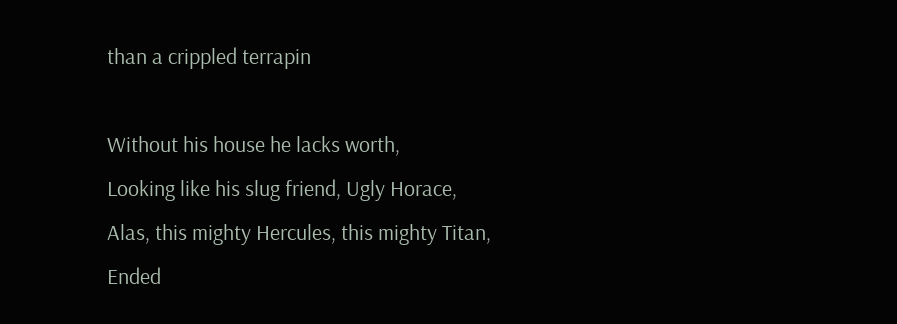than a crippled terrapin

Without his house he lacks worth,
Looking like his slug friend, Ugly Horace,
Alas, this mighty Hercules, this mighty Titan,
Ended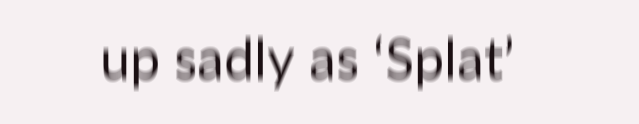up sadly as ‘Splat’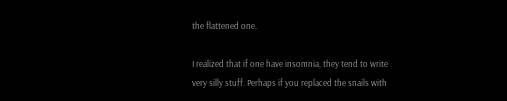the flattened one.

I realized that if one have insomnia, they tend to write very silly stuff. Perhaps if you replaced the snails with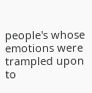people's whose emotions were trampled upon to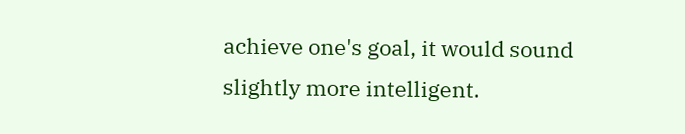achieve one's goal, it would sound slightly more intelligent.